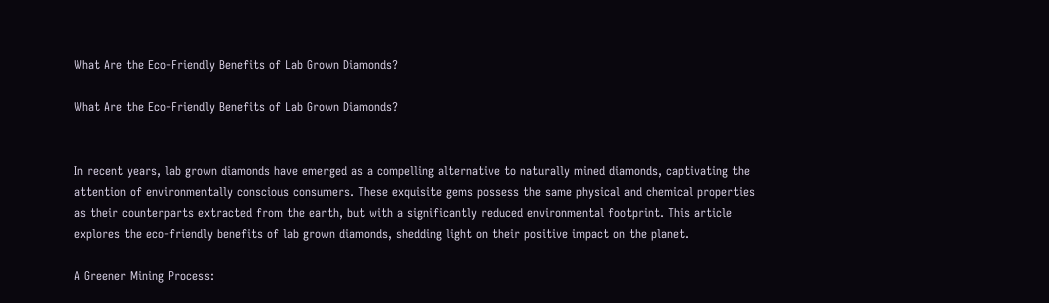What Are the Eco-Friendly Benefits of Lab Grown Diamonds?

What Are the Eco-Friendly Benefits of Lab Grown Diamonds?


In recent years, lab grown diamonds have emerged as a compelling alternative to naturally mined diamonds, captivating the attention of environmentally conscious consumers. These exquisite gems possess the same physical and chemical properties as their counterparts extracted from the earth, but with a significantly reduced environmental footprint. This article explores the eco-friendly benefits of lab grown diamonds, shedding light on their positive impact on the planet.

A Greener Mining Process: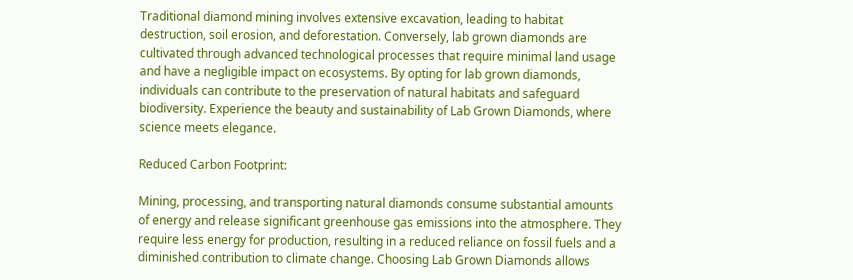Traditional diamond mining involves extensive excavation, leading to habitat destruction, soil erosion, and deforestation. Conversely, lab grown diamonds are cultivated through advanced technological processes that require minimal land usage and have a negligible impact on ecosystems. By opting for lab grown diamonds, individuals can contribute to the preservation of natural habitats and safeguard biodiversity. Experience the beauty and sustainability of Lab Grown Diamonds, where science meets elegance.

Reduced Carbon Footprint:

Mining, processing, and transporting natural diamonds consume substantial amounts of energy and release significant greenhouse gas emissions into the atmosphere. They require less energy for production, resulting in a reduced reliance on fossil fuels and a diminished contribution to climate change. Choosing Lab Grown Diamonds allows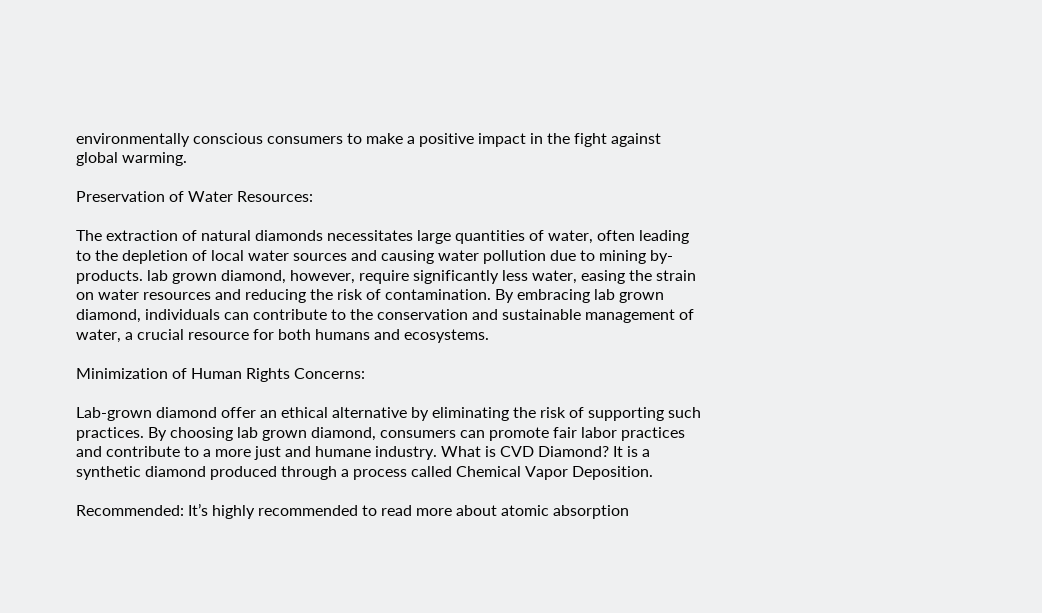environmentally conscious consumers to make a positive impact in the fight against global warming.

Preservation of Water Resources:

The extraction of natural diamonds necessitates large quantities of water, often leading to the depletion of local water sources and causing water pollution due to mining by-products. lab grown diamond, however, require significantly less water, easing the strain on water resources and reducing the risk of contamination. By embracing lab grown diamond, individuals can contribute to the conservation and sustainable management of water, a crucial resource for both humans and ecosystems.

Minimization of Human Rights Concerns:

Lab-grown diamond offer an ethical alternative by eliminating the risk of supporting such practices. By choosing lab grown diamond, consumers can promote fair labor practices and contribute to a more just and humane industry. What is CVD Diamond? It is a synthetic diamond produced through a process called Chemical Vapor Deposition.

Recommended: It’s highly recommended to read more about atomic absorption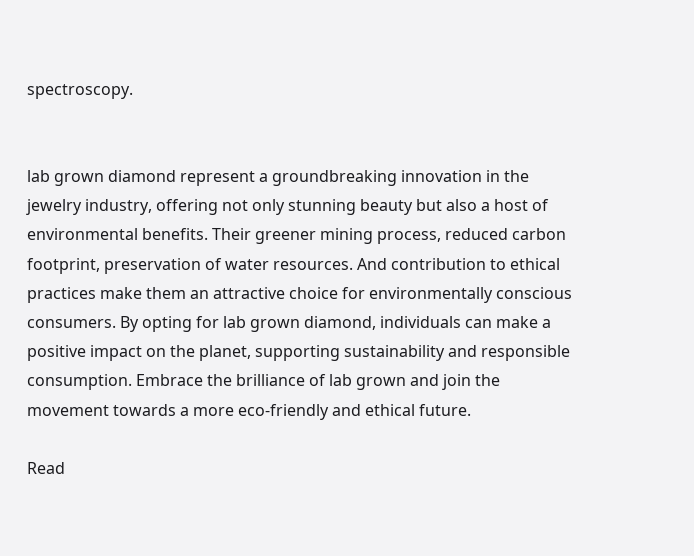spectroscopy.


lab grown diamond represent a groundbreaking innovation in the jewelry industry, offering not only stunning beauty but also a host of environmental benefits. Their greener mining process, reduced carbon footprint, preservation of water resources. And contribution to ethical practices make them an attractive choice for environmentally conscious consumers. By opting for lab grown diamond, individuals can make a positive impact on the planet, supporting sustainability and responsible consumption. Embrace the brilliance of lab grown and join the movement towards a more eco-friendly and ethical future.

Read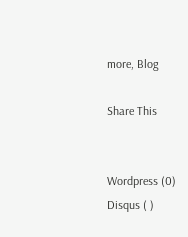more, Blog

Share This


Wordpress (0)
Disqus ( )